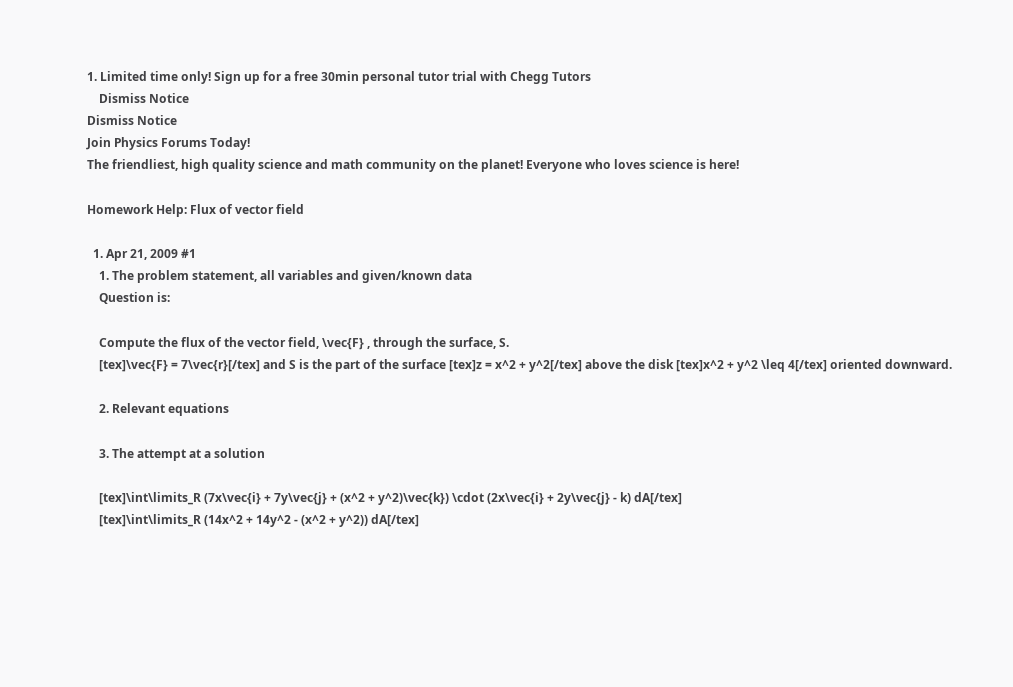1. Limited time only! Sign up for a free 30min personal tutor trial with Chegg Tutors
    Dismiss Notice
Dismiss Notice
Join Physics Forums Today!
The friendliest, high quality science and math community on the planet! Everyone who loves science is here!

Homework Help: Flux of vector field

  1. Apr 21, 2009 #1
    1. The problem statement, all variables and given/known data
    Question is:

    Compute the flux of the vector field, \vec{F} , through the surface, S.
    [tex]\vec{F} = 7\vec{r}[/tex] and S is the part of the surface [tex]z = x^2 + y^2[/tex] above the disk [tex]x^2 + y^2 \leq 4[/tex] oriented downward.

    2. Relevant equations

    3. The attempt at a solution

    [tex]\int\limits_R (7x\vec{i} + 7y\vec{j} + (x^2 + y^2)\vec{k}) \cdot (2x\vec{i} + 2y\vec{j} - k) dA[/tex]
    [tex]\int\limits_R (14x^2 + 14y^2 - (x^2 + y^2)) dA[/tex]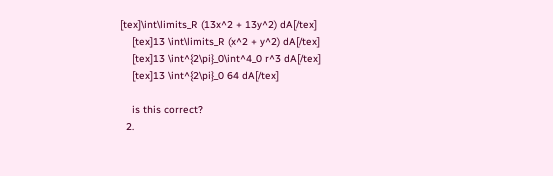[tex]\int\limits_R (13x^2 + 13y^2) dA[/tex]
    [tex]13 \int\limits_R (x^2 + y^2) dA[/tex]
    [tex]13 \int^{2\pi}_0\int^4_0 r^3 dA[/tex]
    [tex]13 \int^{2\pi}_0 64 dA[/tex]

    is this correct?
  2.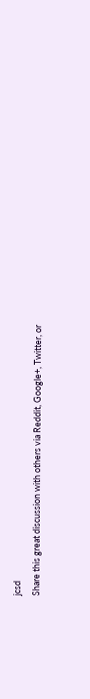jcsd
Share this great discussion with others via Reddit, Google+, Twitter, or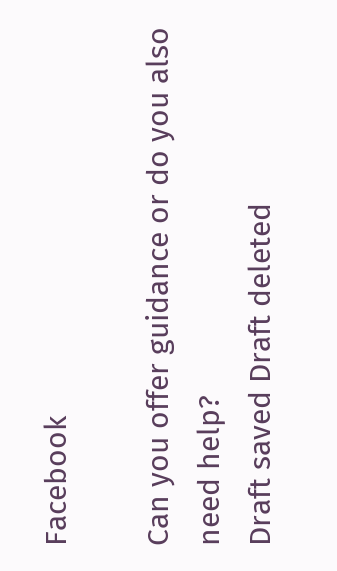Facebook

Can you offer guidance or do you also need help?
Draft saved Draft deleted